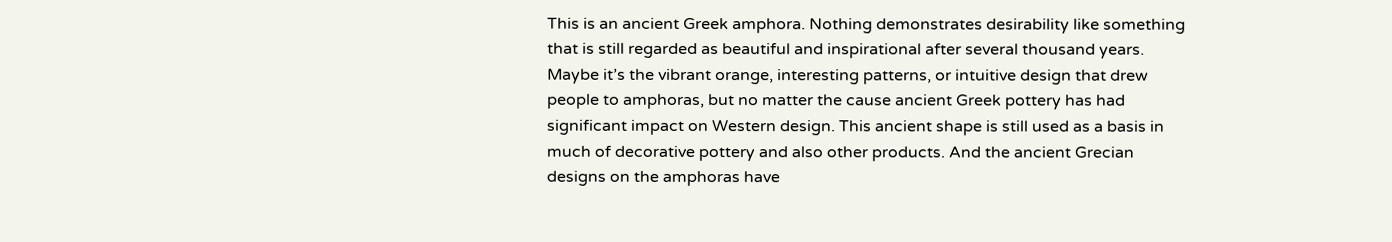This is an ancient Greek amphora. Nothing demonstrates desirability like something that is still regarded as beautiful and inspirational after several thousand years. Maybe it’s the vibrant orange, interesting patterns, or intuitive design that drew people to amphoras, but no matter the cause ancient Greek pottery has had significant impact on Western design. This ancient shape is still used as a basis in much of decorative pottery and also other products. And the ancient Grecian designs on the amphoras have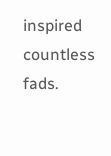inspired countless fads.